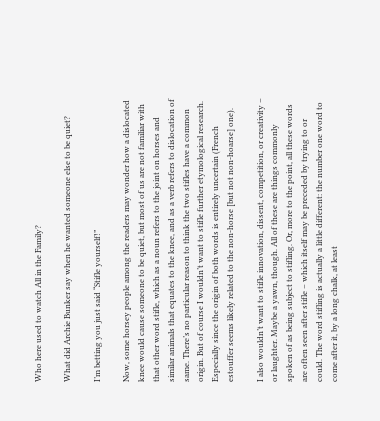Who here used to watch All in the Family?

What did Archie Bunker say when he wanted someone else to be quiet?

I’m betting you just said “Stifle yourself!”

Now, some horsey people among the readers may wonder how a dislocated knee would cause someone to be quiet, but most of us are not familiar with that other word stifle, which as a noun refers to the joint on horses and similar animals that equates to the knee, and as a verb refers to dislocation of same. There’s no particular reason to think the two stifles have a common origin. But of course I wouldn’t want to stifle further etymological research. Especially since the origin of both words is entirely uncertain (French estouffer seems likely related to the non-horse [but not non-hoarse] one).

I also wouldn’t want to stifle innovation, dissent, competition, or creativity – or laughter. Maybe a yawn, though. All of these are things commonly spoken of as being subject to stifling. Or, more to the point, all these words are often seen after stifle – which itself may be preceded by trying to or could. The word stifling is actually a little different: the number one word to come after it, by a long chalk, at least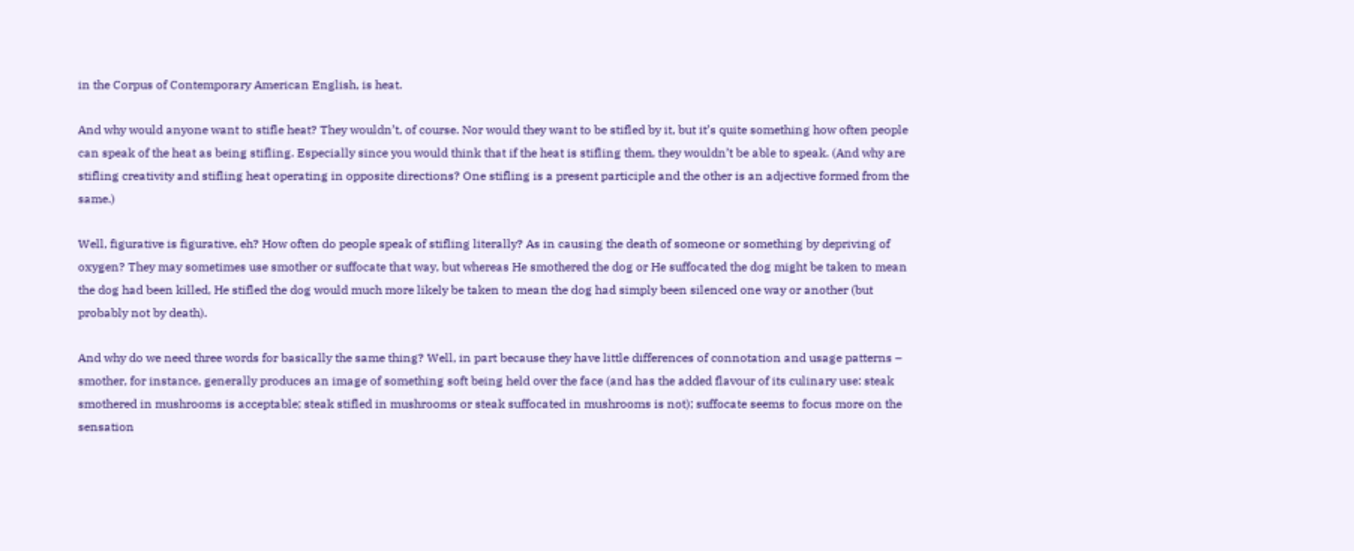in the Corpus of Contemporary American English, is heat.

And why would anyone want to stifle heat? They wouldn’t, of course. Nor would they want to be stifled by it, but it’s quite something how often people can speak of the heat as being stifling. Especially since you would think that if the heat is stifling them, they wouldn’t be able to speak. (And why are stifling creativity and stifling heat operating in opposite directions? One stifling is a present participle and the other is an adjective formed from the same.)

Well, figurative is figurative, eh? How often do people speak of stifling literally? As in causing the death of someone or something by depriving of oxygen? They may sometimes use smother or suffocate that way, but whereas He smothered the dog or He suffocated the dog might be taken to mean the dog had been killed, He stifled the dog would much more likely be taken to mean the dog had simply been silenced one way or another (but probably not by death).

And why do we need three words for basically the same thing? Well, in part because they have little differences of connotation and usage patterns – smother, for instance, generally produces an image of something soft being held over the face (and has the added flavour of its culinary use: steak smothered in mushrooms is acceptable; steak stifled in mushrooms or steak suffocated in mushrooms is not); suffocate seems to focus more on the sensation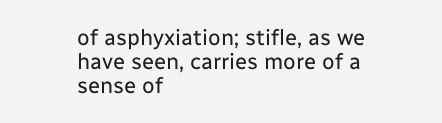of asphyxiation; stifle, as we have seen, carries more of a sense of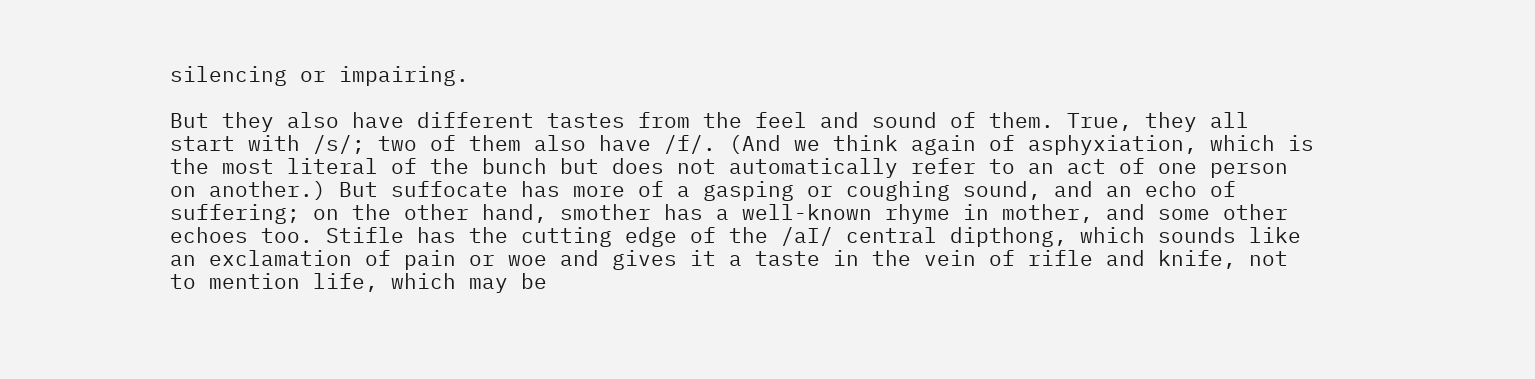silencing or impairing.

But they also have different tastes from the feel and sound of them. True, they all start with /s/; two of them also have /f/. (And we think again of asphyxiation, which is the most literal of the bunch but does not automatically refer to an act of one person on another.) But suffocate has more of a gasping or coughing sound, and an echo of suffering; on the other hand, smother has a well-known rhyme in mother, and some other echoes too. Stifle has the cutting edge of the /aI/ central dipthong, which sounds like an exclamation of pain or woe and gives it a taste in the vein of rifle and knife, not to mention life, which may be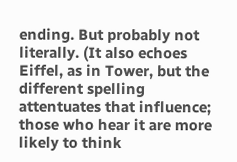ending. But probably not literally. (It also echoes Eiffel, as in Tower, but the different spelling attentuates that influence; those who hear it are more likely to think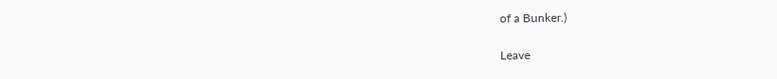of a Bunker.)

Leave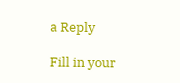a Reply

Fill in your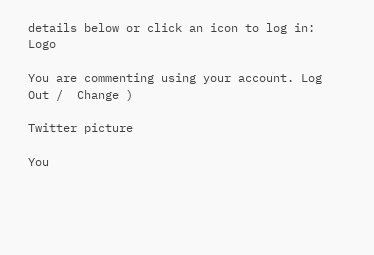details below or click an icon to log in: Logo

You are commenting using your account. Log Out /  Change )

Twitter picture

You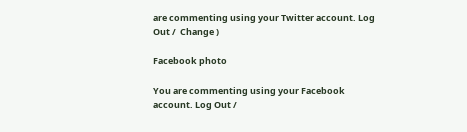are commenting using your Twitter account. Log Out /  Change )

Facebook photo

You are commenting using your Facebook account. Log Out /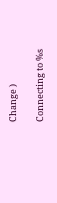Change )

Connecting to %s